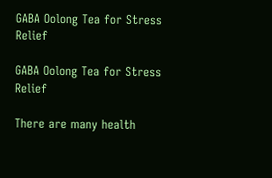GABA Oolong Tea for Stress Relief

GABA Oolong Tea for Stress Relief

There are many health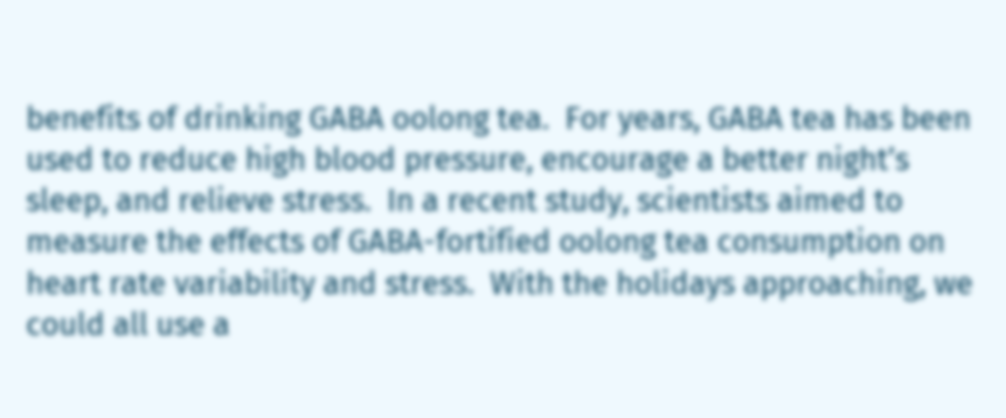benefits of drinking GABA oolong tea.  For years, GABA tea has been used to reduce high blood pressure, encourage a better night’s sleep, and relieve stress.  In a recent study, scientists aimed to measure the effects of GABA-fortified oolong tea consumption on heart rate variability and stress.  With the holidays approaching, we could all use a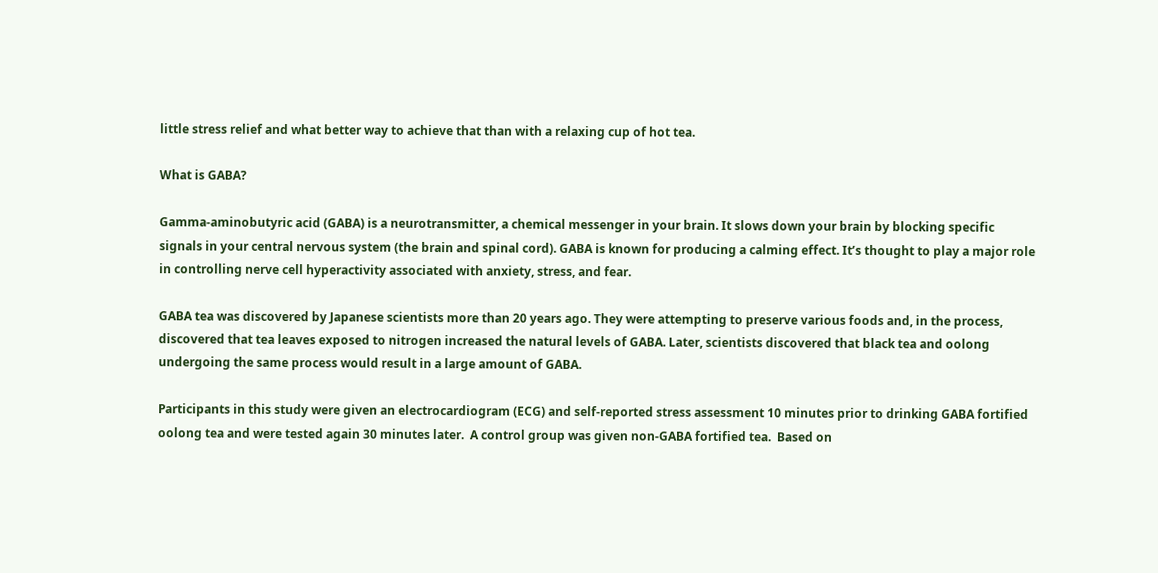little stress relief and what better way to achieve that than with a relaxing cup of hot tea.

What is GABA?

Gamma-aminobutyric acid (GABA) is a neurotransmitter, a chemical messenger in your brain. It slows down your brain by blocking specific signals in your central nervous system (the brain and spinal cord). GABA is known for producing a calming effect. It’s thought to play a major role in controlling nerve cell hyperactivity associated with anxiety, stress, and fear.

GABA tea was discovered by Japanese scientists more than 20 years ago. They were attempting to preserve various foods and, in the process, discovered that tea leaves exposed to nitrogen increased the natural levels of GABA. Later, scientists discovered that black tea and oolong undergoing the same process would result in a large amount of GABA.

Participants in this study were given an electrocardiogram (ECG) and self-reported stress assessment 10 minutes prior to drinking GABA fortified oolong tea and were tested again 30 minutes later.  A control group was given non-GABA fortified tea.  Based on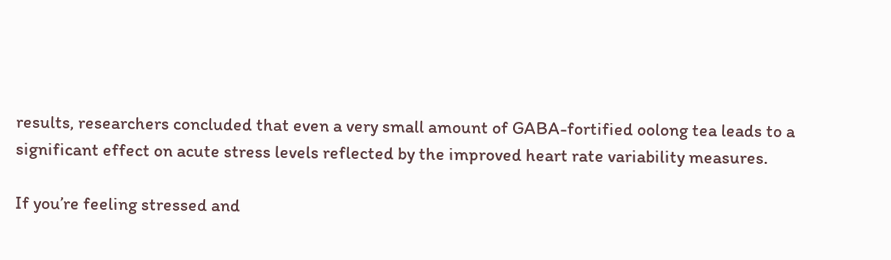results, researchers concluded that even a very small amount of GABA-fortified oolong tea leads to a significant effect on acute stress levels reflected by the improved heart rate variability measures.

If you’re feeling stressed and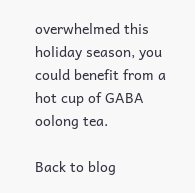overwhelmed this holiday season, you could benefit from a hot cup of GABA oolong tea.

Back to blog